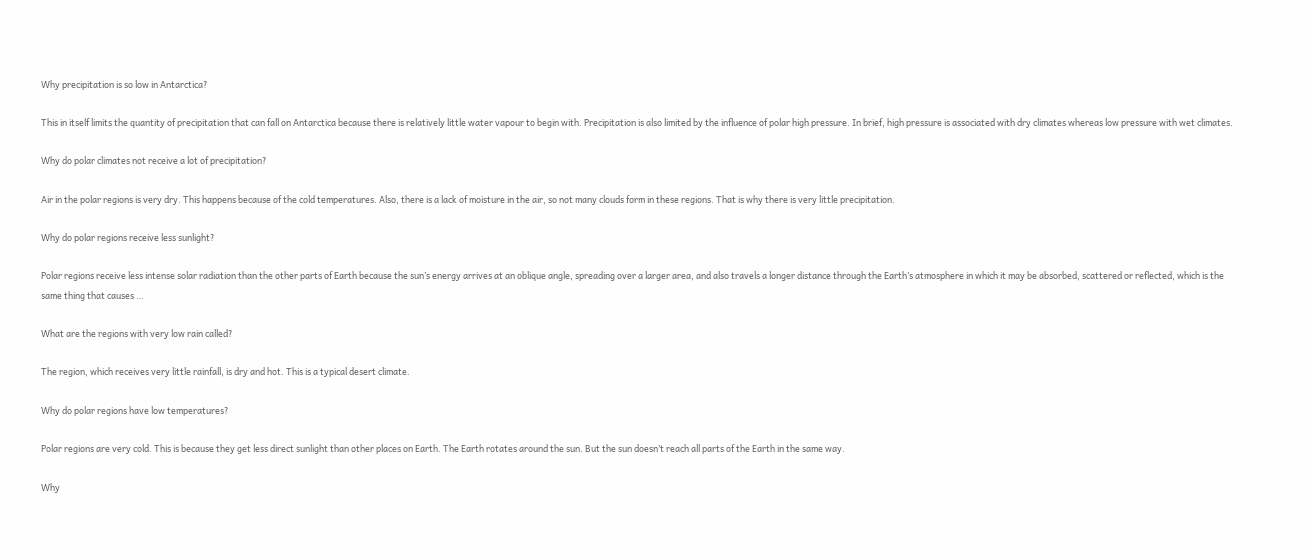Why precipitation is so low in Antarctica?

This in itself limits the quantity of precipitation that can fall on Antarctica because there is relatively little water vapour to begin with. Precipitation is also limited by the influence of polar high pressure. In brief, high pressure is associated with dry climates whereas low pressure with wet climates.

Why do polar climates not receive a lot of precipitation?

Air in the polar regions is very dry. This happens because of the cold temperatures. Also, there is a lack of moisture in the air, so not many clouds form in these regions. That is why there is very little precipitation.

Why do polar regions receive less sunlight?

Polar regions receive less intense solar radiation than the other parts of Earth because the sun’s energy arrives at an oblique angle, spreading over a larger area, and also travels a longer distance through the Earth’s atmosphere in which it may be absorbed, scattered or reflected, which is the same thing that causes …

What are the regions with very low rain called?

The region, which receives very little rainfall, is dry and hot. This is a typical desert climate.

Why do polar regions have low temperatures?

Polar regions are very cold. This is because they get less direct sunlight than other places on Earth. The Earth rotates around the sun. But the sun doesn’t reach all parts of the Earth in the same way.

Why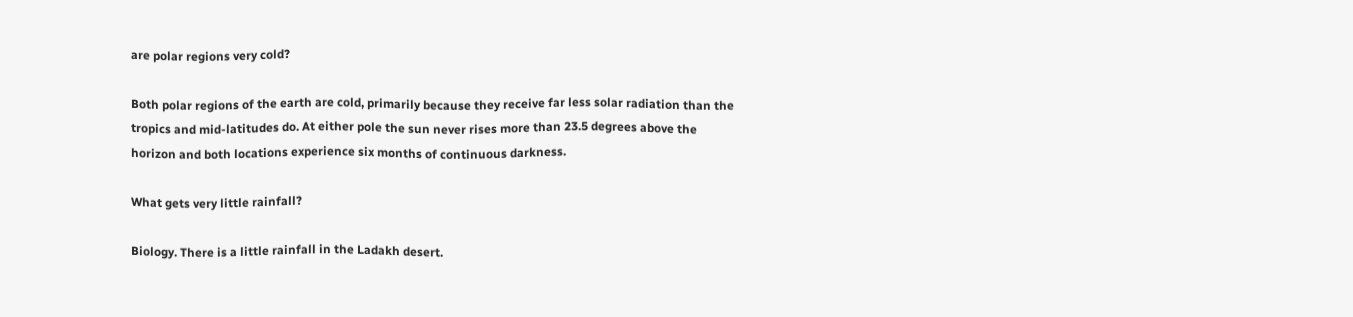are polar regions very cold?

Both polar regions of the earth are cold, primarily because they receive far less solar radiation than the tropics and mid-latitudes do. At either pole the sun never rises more than 23.5 degrees above the horizon and both locations experience six months of continuous darkness.

What gets very little rainfall?

Biology. There is a little rainfall in the Ladakh desert.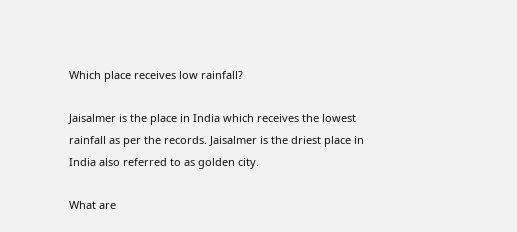Which place receives low rainfall?

Jaisalmer is the place in India which receives the lowest rainfall as per the records. Jaisalmer is the driest place in India also referred to as golden city.

What are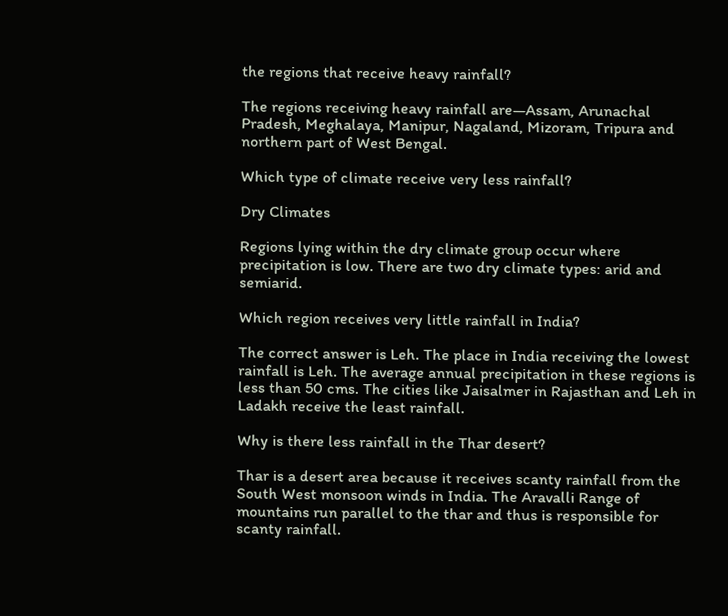the regions that receive heavy rainfall?

The regions receiving heavy rainfall are—Assam, Arunachal Pradesh, Meghalaya, Manipur, Nagaland, Mizoram, Tripura and northern part of West Bengal.

Which type of climate receive very less rainfall?

Dry Climates

Regions lying within the dry climate group occur where precipitation is low. There are two dry climate types: arid and semiarid.

Which region receives very little rainfall in India?

The correct answer is Leh. The place in India receiving the lowest rainfall is Leh. The average annual precipitation in these regions is less than 50 cms. The cities like Jaisalmer in Rajasthan and Leh in Ladakh receive the least rainfall.

Why is there less rainfall in the Thar desert?

Thar is a desert area because it receives scanty rainfall from the South West monsoon winds in India. The Aravalli Range of mountains run parallel to the thar and thus is responsible for scanty rainfall.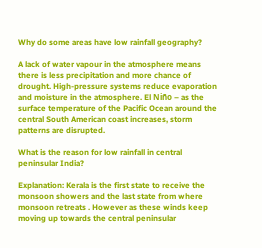Why do some areas have low rainfall geography?

A lack of water vapour in the atmosphere means there is less precipitation and more chance of drought. High-pressure systems reduce evaporation and moisture in the atmosphere. El Niño – as the surface temperature of the Pacific Ocean around the central South American coast increases, storm patterns are disrupted.

What is the reason for low rainfall in central peninsular India?

Explanation: Kerala is the first state to receive the monsoon showers and the last state from where monsoon retreats . However as these winds keep moving up towards the central peninsular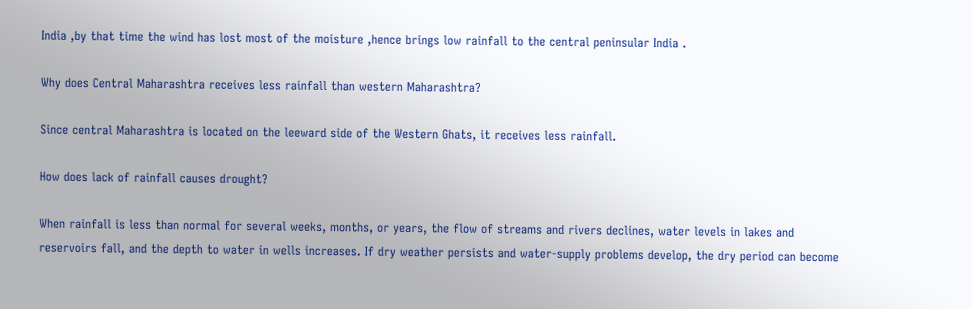India ,by that time the wind has lost most of the moisture ,hence brings low rainfall to the central peninsular India .

Why does Central Maharashtra receives less rainfall than western Maharashtra?

Since central Maharashtra is located on the leeward side of the Western Ghats, it receives less rainfall.

How does lack of rainfall causes drought?

When rainfall is less than normal for several weeks, months, or years, the flow of streams and rivers declines, water levels in lakes and reservoirs fall, and the depth to water in wells increases. If dry weather persists and water-supply problems develop, the dry period can become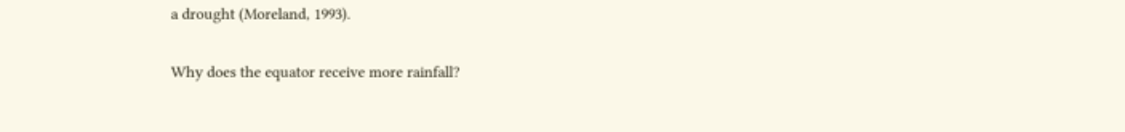a drought (Moreland, 1993).

Why does the equator receive more rainfall?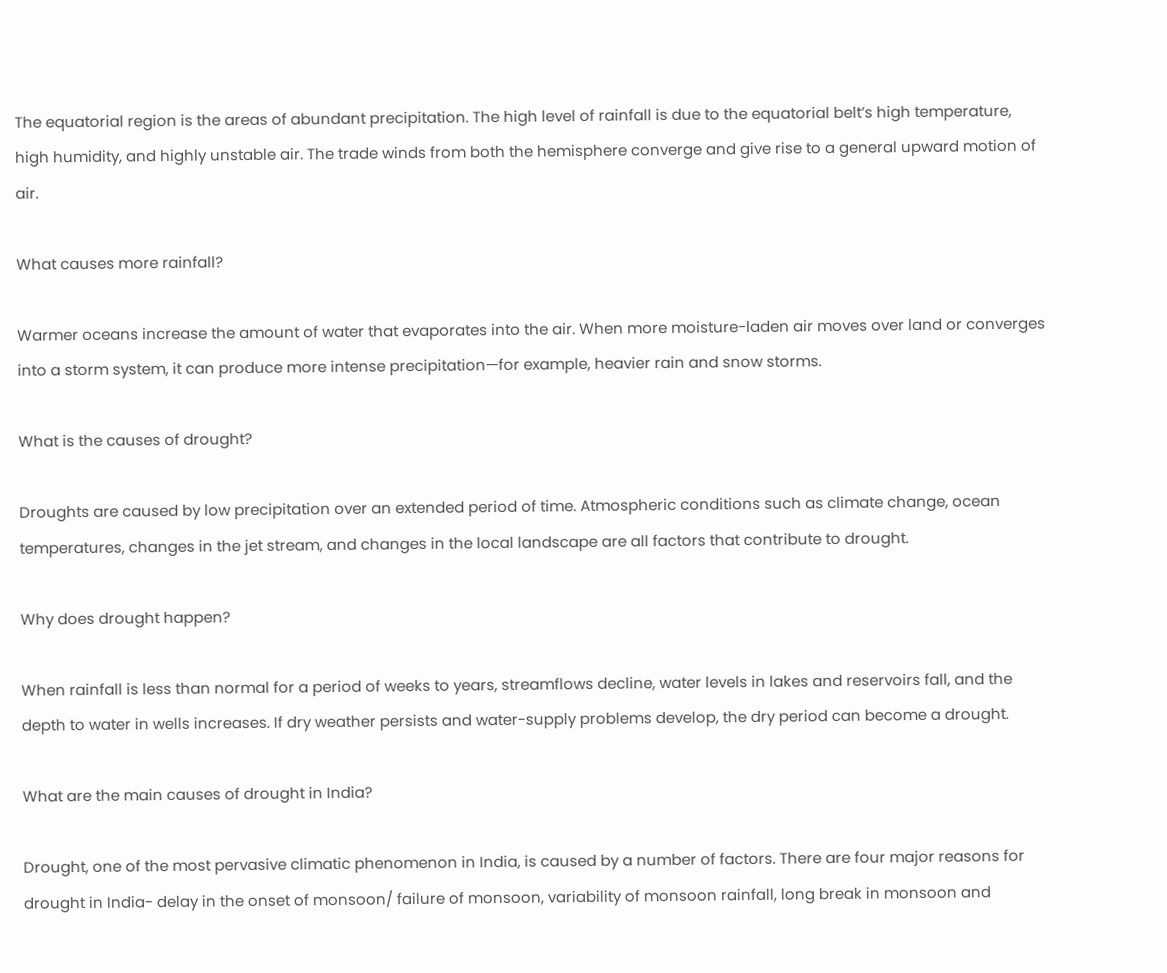The equatorial region is the areas of abundant precipitation. The high level of rainfall is due to the equatorial belt’s high temperature, high humidity, and highly unstable air. The trade winds from both the hemisphere converge and give rise to a general upward motion of air.

What causes more rainfall?

Warmer oceans increase the amount of water that evaporates into the air. When more moisture-laden air moves over land or converges into a storm system, it can produce more intense precipitation—for example, heavier rain and snow storms.

What is the causes of drought?

Droughts are caused by low precipitation over an extended period of time. Atmospheric conditions such as climate change, ocean temperatures, changes in the jet stream, and changes in the local landscape are all factors that contribute to drought.

Why does drought happen?

When rainfall is less than normal for a period of weeks to years, streamflows decline, water levels in lakes and reservoirs fall, and the depth to water in wells increases. If dry weather persists and water-supply problems develop, the dry period can become a drought.

What are the main causes of drought in India?

Drought, one of the most pervasive climatic phenomenon in India, is caused by a number of factors. There are four major reasons for drought in India- delay in the onset of monsoon/ failure of monsoon, variability of monsoon rainfall, long break in monsoon and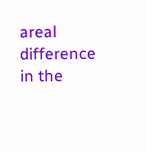areal difference in the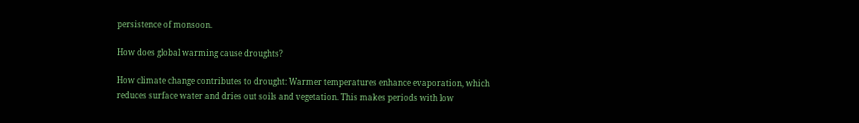persistence of monsoon.

How does global warming cause droughts?

How climate change contributes to drought: Warmer temperatures enhance evaporation, which reduces surface water and dries out soils and vegetation. This makes periods with low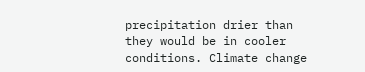precipitation drier than they would be in cooler conditions. Climate change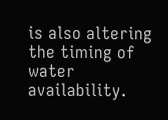is also altering the timing of water availability.